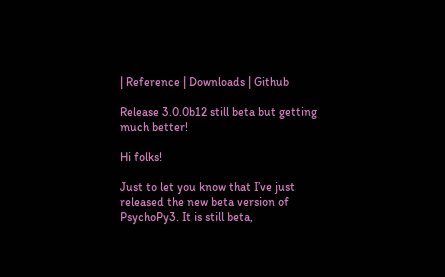| Reference | Downloads | Github

Release 3.0.0b12 still beta but getting much better!

Hi folks!

Just to let you know that I’ve just released the new beta version of PsychoPy3. It is still beta,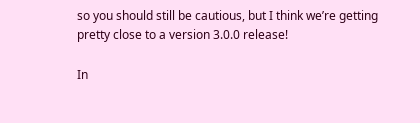so you should still be cautious, but I think we’re getting pretty close to a version 3.0.0 release!

In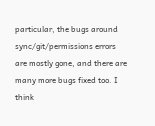particular, the bugs around sync/git/permissions errors are mostly gone, and there are many more bugs fixed too. I think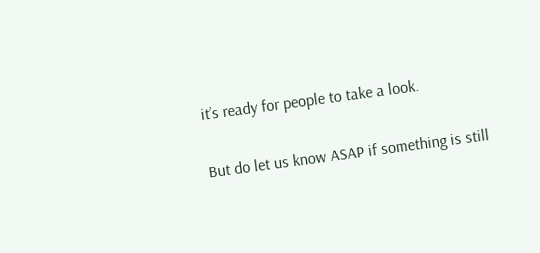it’s ready for people to take a look.

But do let us know ASAP if something is still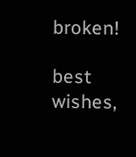broken!

best wishes,